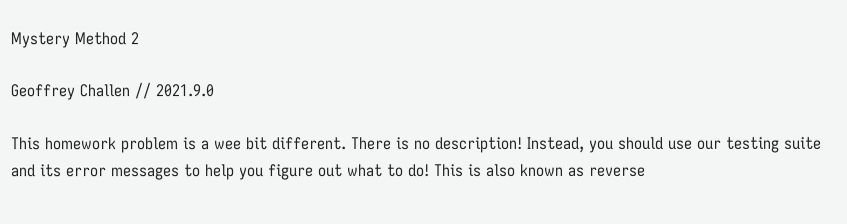Mystery Method 2

Geoffrey Challen // 2021.9.0

This homework problem is a wee bit different. There is no description! Instead, you should use our testing suite and its error messages to help you figure out what to do! This is also known as reverse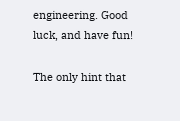engineering. Good luck, and have fun!

The only hint that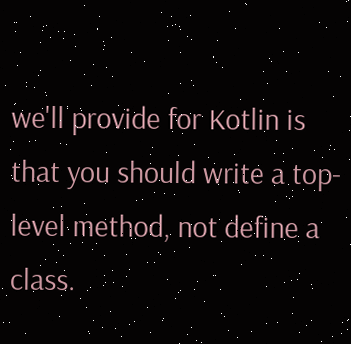we'll provide for Kotlin is that you should write a top-level method, not define a class.